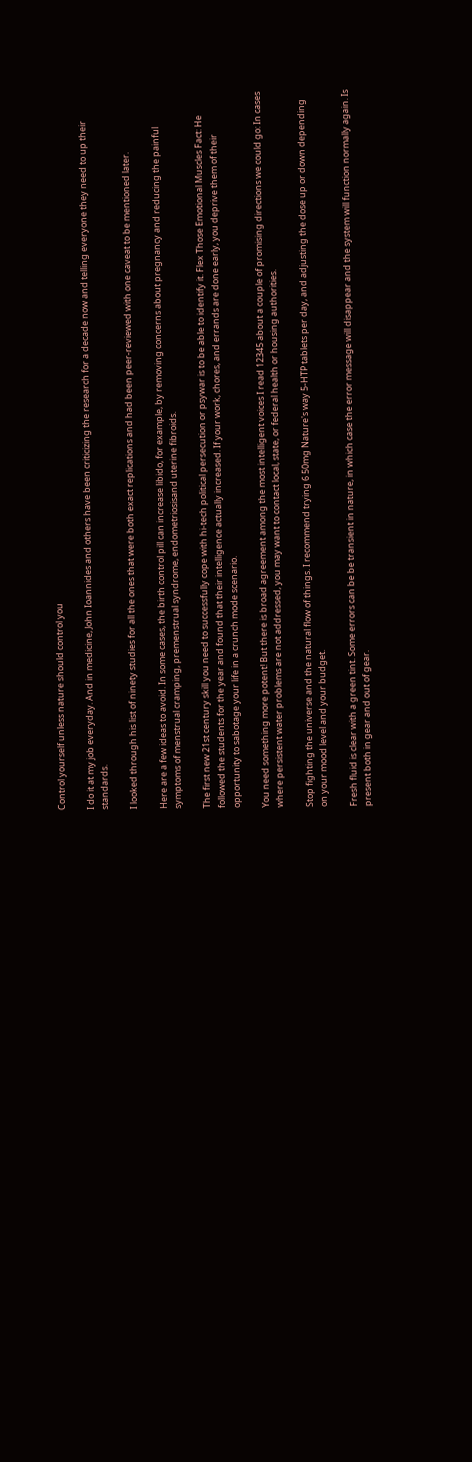Control yourself unless nature should control you

I do it at my job everyday. And in medicine, John Ioannides and others have been criticizing the research for a decade now and telling everyone they need to up their standards.

I looked through his list of ninety studies for all the ones that were both exact replications and had been peer-reviewed with one caveat to be mentioned later.

Here are a few ideas to avoid. In some cases, the birth control pill can increase libido, for example, by removing concerns about pregnancy and reducing the painful symptoms of menstrual cramping, premenstrual syndrome, endometriosisand uterine fibroids.

The first new 21st century skill you need to successfully cope with hi-tech political persecution or psywar is to be able to identify it. Flex Those Emotional Muscles Fact: He followed the students for the year and found that their intelligence actually increased. If your work, chores, and errands are done early, you deprive them of their opportunity to sabotage your life in a crunch mode scenario.

You need something more potent! But there is broad agreement among the most intelligent voices I read 12345 about a couple of promising directions we could go: In cases where persistent water problems are not addressed, you may want to contact local, state, or federal health or housing authorities.

Stop fighting the universe and the natural flow of things. I recommend trying 6 50mg Nature's way 5-HTP tablets per day, and adjusting the dose up or down depending on your mood level and your budget.

Fresh fluid is clear with a green tint. Some errors can be be transient in nature, in which case the error message will disappear and the system will function normally again. Is present both in gear and out of gear.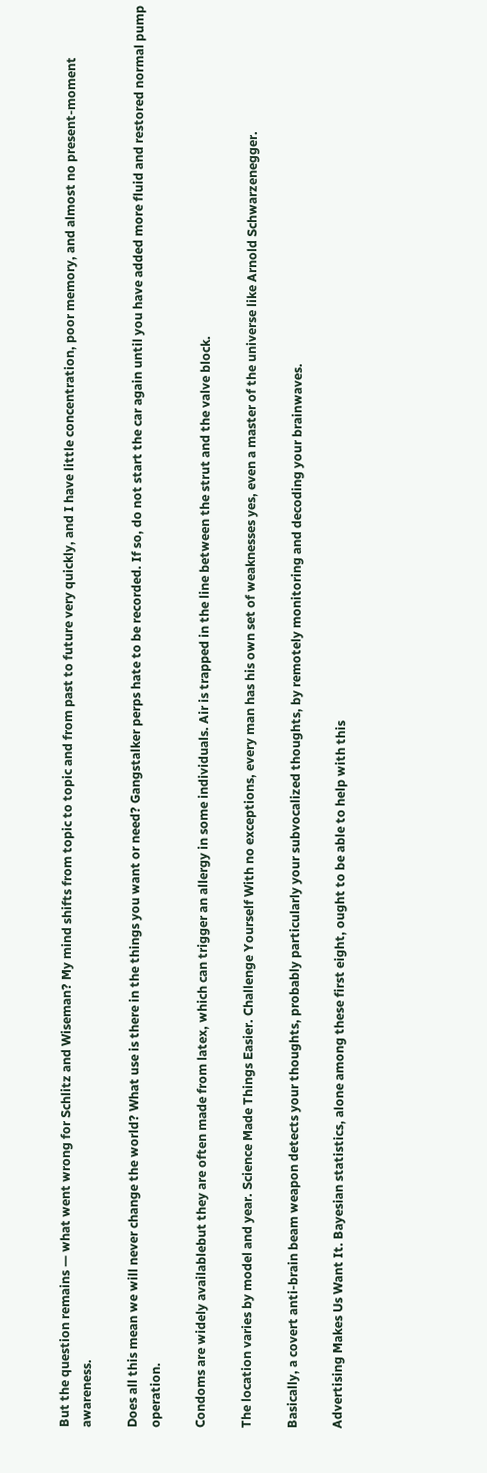But the question remains — what went wrong for Schlitz and Wiseman? My mind shifts from topic to topic and from past to future very quickly, and I have little concentration, poor memory, and almost no present-moment awareness.

Does all this mean we will never change the world? What use is there in the things you want or need? Gangstalker perps hate to be recorded. If so, do not start the car again until you have added more fluid and restored normal pump operation.

Condoms are widely availablebut they are often made from latex, which can trigger an allergy in some individuals. Air is trapped in the line between the strut and the valve block.

The location varies by model and year. Science Made Things Easier. Challenge Yourself With no exceptions, every man has his own set of weaknesses yes, even a master of the universe like Arnold Schwarzenegger.

Basically, a covert anti-brain beam weapon detects your thoughts, probably particularly your subvocalized thoughts, by remotely monitoring and decoding your brainwaves.

Advertising Makes Us Want It. Bayesian statistics, alone among these first eight, ought to be able to help with this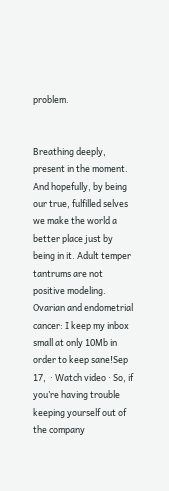problem.


Breathing deeply, present in the moment. And hopefully, by being our true, fulfilled selves we make the world a better place just by being in it. Adult temper tantrums are not positive modeling. Ovarian and endometrial cancer: I keep my inbox small at only 10Mb in order to keep sane!Sep 17,  · Watch video · So, if you’re having trouble keeping yourself out of the company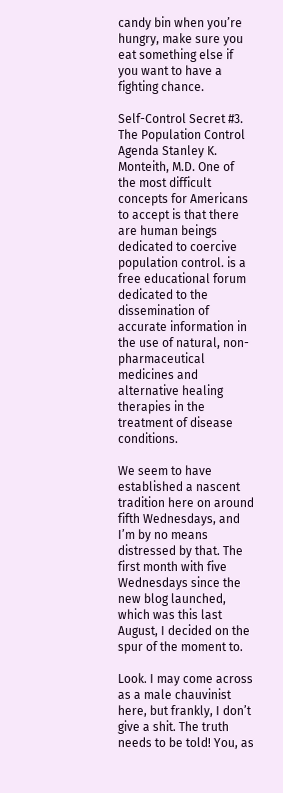candy bin when you’re hungry, make sure you eat something else if you want to have a fighting chance.

Self-Control Secret #3. The Population Control Agenda Stanley K. Monteith, M.D. One of the most difficult concepts for Americans to accept is that there are human beings dedicated to coercive population control. is a free educational forum dedicated to the dissemination of accurate information in the use of natural, non-pharmaceutical medicines and alternative healing therapies in the treatment of disease conditions.

We seem to have established a nascent tradition here on around fifth Wednesdays, and I’m by no means distressed by that. The first month with five Wednesdays since the new blog launched, which was this last August, I decided on the spur of the moment to.

Look. I may come across as a male chauvinist here, but frankly, I don’t give a shit. The truth needs to be told! You, as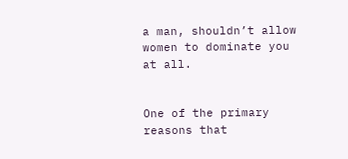a man, shouldn’t allow women to dominate you at all.


One of the primary reasons that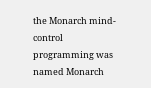the Monarch mind-control programming was named Monarch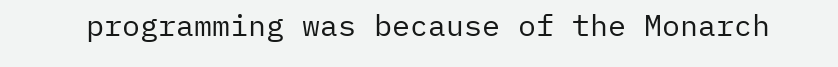programming was because of the Monarch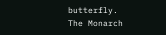butterfly. The Monarch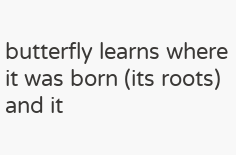butterfly learns where it was born (its roots) and it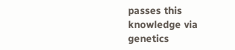passes this knowledge via genetics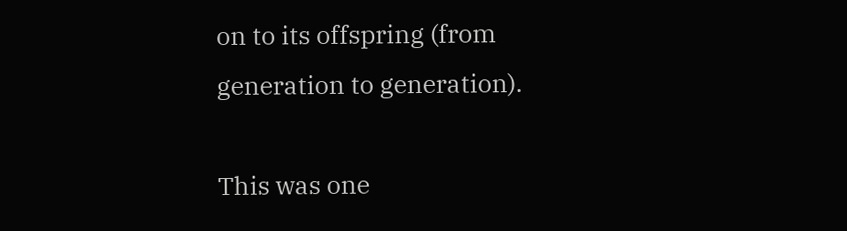on to its offspring (from generation to generation).

This was one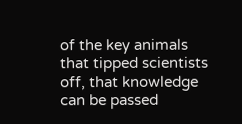of the key animals that tipped scientists off, that knowledge can be passed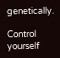genetically.

Control yourself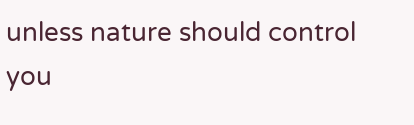unless nature should control you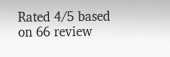Rated 4/5 based on 66 review